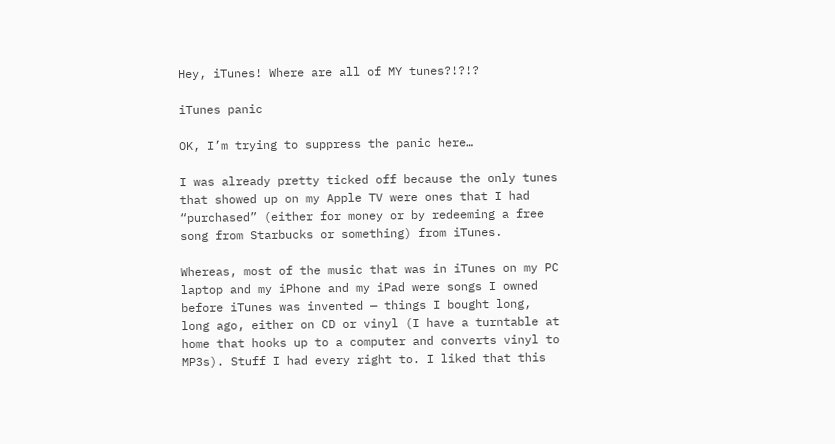Hey, iTunes! Where are all of MY tunes?!?!?

iTunes panic

OK, I’m trying to suppress the panic here…

I was already pretty ticked off because the only tunes that showed up on my Apple TV were ones that I had “purchased” (either for money or by redeeming a free song from Starbucks or something) from iTunes.

Whereas, most of the music that was in iTunes on my PC laptop and my iPhone and my iPad were songs I owned before iTunes was invented — things I bought long, long ago, either on CD or vinyl (I have a turntable at home that hooks up to a computer and converts vinyl to MP3s). Stuff I had every right to. I liked that this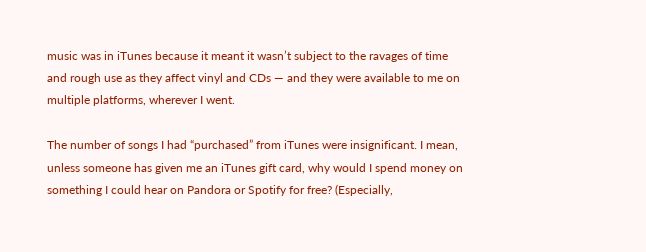music was in iTunes because it meant it wasn’t subject to the ravages of time and rough use as they affect vinyl and CDs — and they were available to me on multiple platforms, wherever I went.

The number of songs I had “purchased” from iTunes were insignificant. I mean, unless someone has given me an iTunes gift card, why would I spend money on something I could hear on Pandora or Spotify for free? (Especially,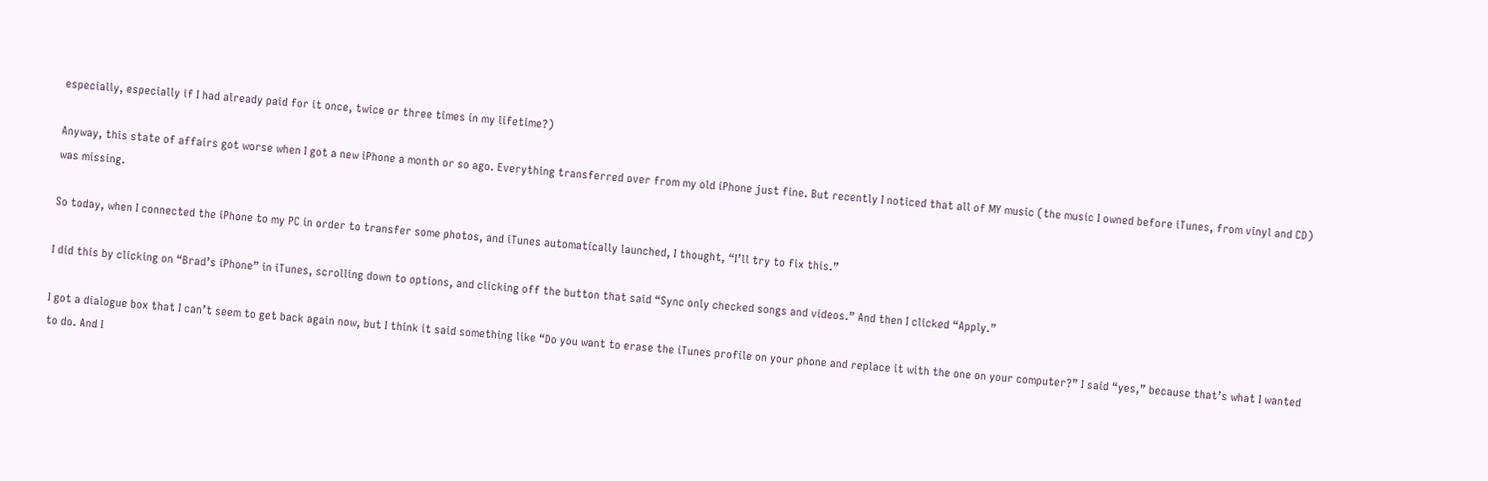especially, especially if I had already paid for it once, twice or three times in my lifetime?)

Anyway, this state of affairs got worse when I got a new iPhone a month or so ago. Everything transferred over from my old iPhone just fine. But recently I noticed that all of MY music (the music I owned before iTunes, from vinyl and CD) was missing.

So today, when I connected the iPhone to my PC in order to transfer some photos, and iTunes automatically launched, I thought, “I’ll try to fix this.”

I did this by clicking on “Brad’s iPhone” in iTunes, scrolling down to options, and clicking off the button that said “Sync only checked songs and videos.” And then I clicked “Apply.”

I got a dialogue box that I can’t seem to get back again now, but I think it said something like “Do you want to erase the iTunes profile on your phone and replace it with the one on your computer?” I said “yes,” because that’s what I wanted to do. And I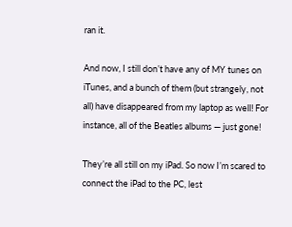ran it.

And now, I still don’t have any of MY tunes on iTunes, and a bunch of them (but strangely, not all) have disappeared from my laptop as well! For instance, all of the Beatles albums — just gone!

They’re all still on my iPad. So now I’m scared to connect the iPad to the PC, lest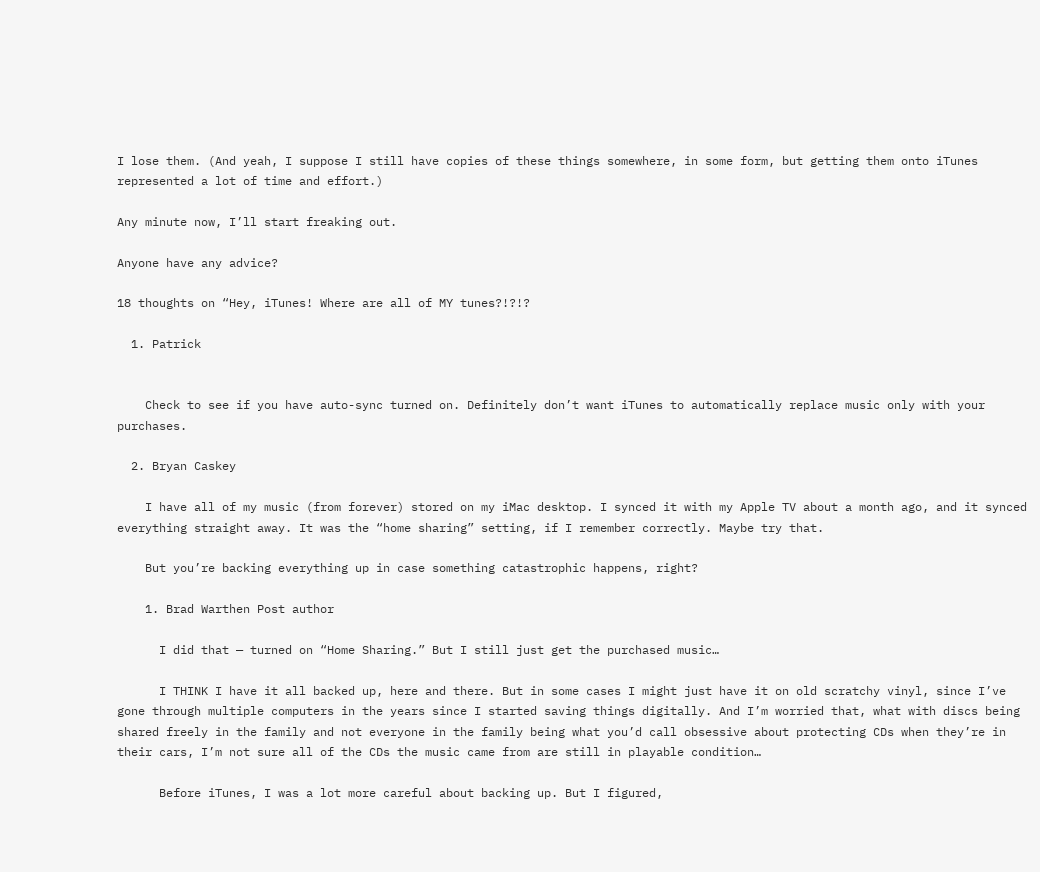I lose them. (And yeah, I suppose I still have copies of these things somewhere, in some form, but getting them onto iTunes represented a lot of time and effort.)

Any minute now, I’ll start freaking out.

Anyone have any advice?

18 thoughts on “Hey, iTunes! Where are all of MY tunes?!?!?

  1. Patrick


    Check to see if you have auto-sync turned on. Definitely don’t want iTunes to automatically replace music only with your purchases.

  2. Bryan Caskey

    I have all of my music (from forever) stored on my iMac desktop. I synced it with my Apple TV about a month ago, and it synced everything straight away. It was the “home sharing” setting, if I remember correctly. Maybe try that.

    But you’re backing everything up in case something catastrophic happens, right?

    1. Brad Warthen Post author

      I did that — turned on “Home Sharing.” But I still just get the purchased music…

      I THINK I have it all backed up, here and there. But in some cases I might just have it on old scratchy vinyl, since I’ve gone through multiple computers in the years since I started saving things digitally. And I’m worried that, what with discs being shared freely in the family and not everyone in the family being what you’d call obsessive about protecting CDs when they’re in their cars, I’m not sure all of the CDs the music came from are still in playable condition…

      Before iTunes, I was a lot more careful about backing up. But I figured,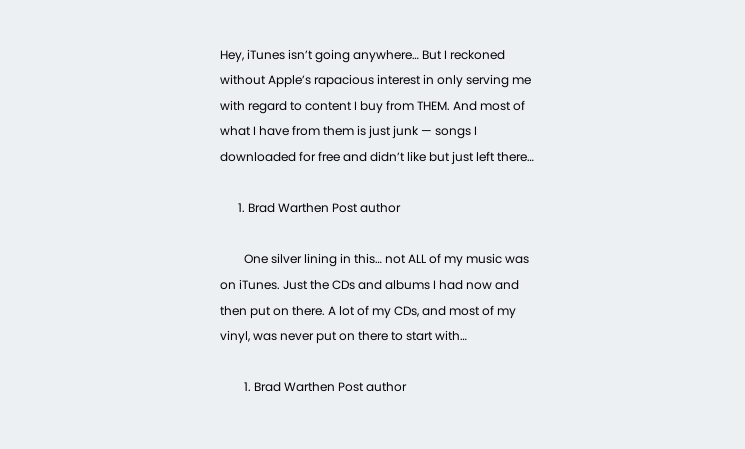Hey, iTunes isn’t going anywhere… But I reckoned without Apple’s rapacious interest in only serving me with regard to content I buy from THEM. And most of what I have from them is just junk — songs I downloaded for free and didn’t like but just left there…

      1. Brad Warthen Post author

        One silver lining in this… not ALL of my music was on iTunes. Just the CDs and albums I had now and then put on there. A lot of my CDs, and most of my vinyl, was never put on there to start with…

        1. Brad Warthen Post author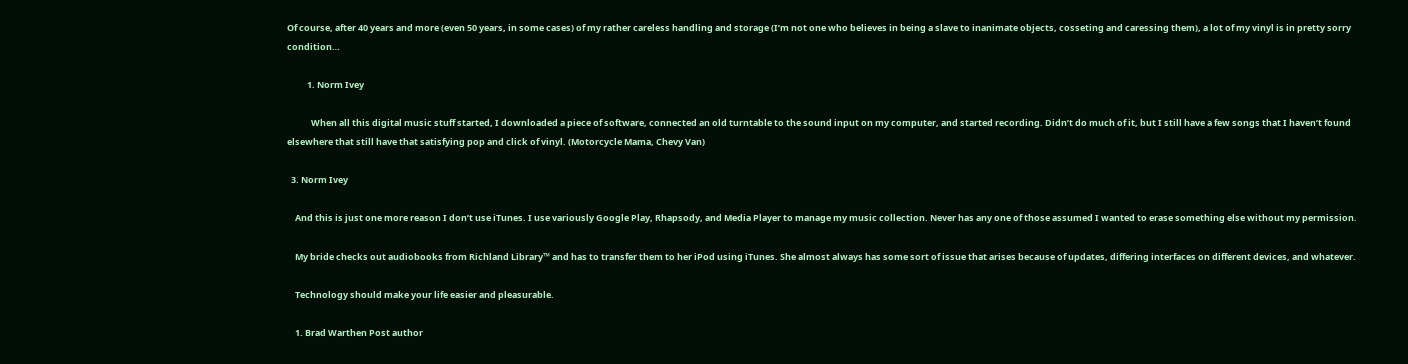Of course, after 40 years and more (even 50 years, in some cases) of my rather careless handling and storage (I’m not one who believes in being a slave to inanimate objects, cosseting and caressing them), a lot of my vinyl is in pretty sorry condition…

          1. Norm Ivey

            When all this digital music stuff started, I downloaded a piece of software, connected an old turntable to the sound input on my computer, and started recording. Didn’t do much of it, but I still have a few songs that I haven’t found elsewhere that still have that satisfying pop and click of vinyl. (Motorcycle Mama, Chevy Van)

  3. Norm Ivey

    And this is just one more reason I don’t use iTunes. I use variously Google Play, Rhapsody, and Media Player to manage my music collection. Never has any one of those assumed I wanted to erase something else without my permission.

    My bride checks out audiobooks from Richland Library™ and has to transfer them to her iPod using iTunes. She almost always has some sort of issue that arises because of updates, differing interfaces on different devices, and whatever.

    Technology should make your life easier and pleasurable.

    1. Brad Warthen Post author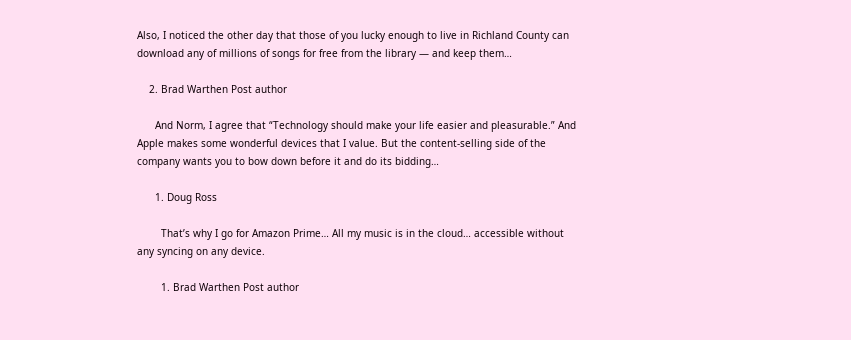Also, I noticed the other day that those of you lucky enough to live in Richland County can download any of millions of songs for free from the library — and keep them…

    2. Brad Warthen Post author

      And Norm, I agree that “Technology should make your life easier and pleasurable.” And Apple makes some wonderful devices that I value. But the content-selling side of the company wants you to bow down before it and do its bidding…

      1. Doug Ross

        That’s why I go for Amazon Prime… All my music is in the cloud… accessible without any syncing on any device.

        1. Brad Warthen Post author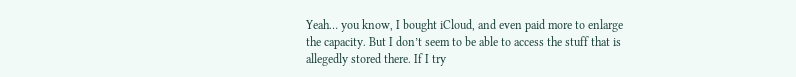Yeah… you know, I bought iCloud, and even paid more to enlarge the capacity. But I don’t seem to be able to access the stuff that is allegedly stored there. If I try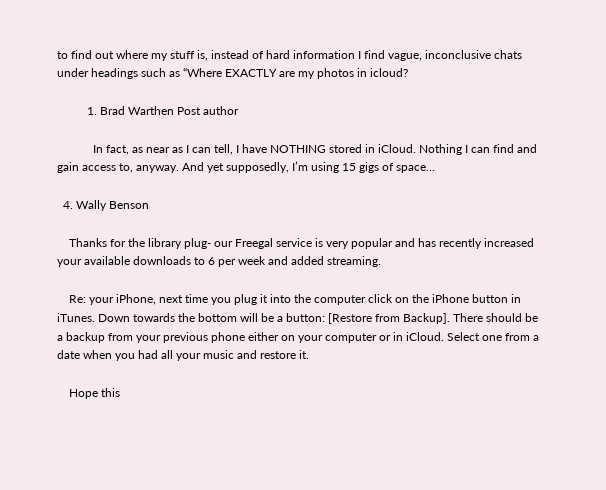to find out where my stuff is, instead of hard information I find vague, inconclusive chats under headings such as “Where EXACTLY are my photos in icloud?

          1. Brad Warthen Post author

            In fact, as near as I can tell, I have NOTHING stored in iCloud. Nothing I can find and gain access to, anyway. And yet supposedly, I’m using 15 gigs of space…

  4. Wally Benson

    Thanks for the library plug- our Freegal service is very popular and has recently increased your available downloads to 6 per week and added streaming.

    Re: your iPhone, next time you plug it into the computer click on the iPhone button in iTunes. Down towards the bottom will be a button: [Restore from Backup]. There should be a backup from your previous phone either on your computer or in iCloud. Select one from a date when you had all your music and restore it.

    Hope this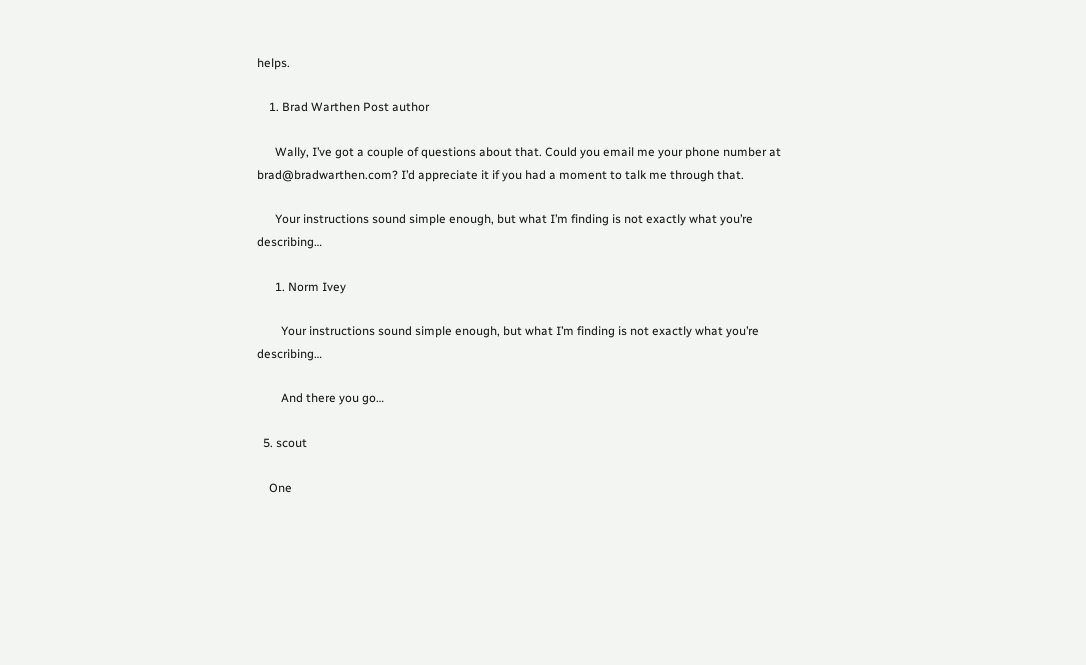helps.

    1. Brad Warthen Post author

      Wally, I’ve got a couple of questions about that. Could you email me your phone number at brad@bradwarthen.com? I’d appreciate it if you had a moment to talk me through that.

      Your instructions sound simple enough, but what I’m finding is not exactly what you’re describing…

      1. Norm Ivey

        Your instructions sound simple enough, but what I’m finding is not exactly what you’re describing…

        And there you go…

  5. scout

    One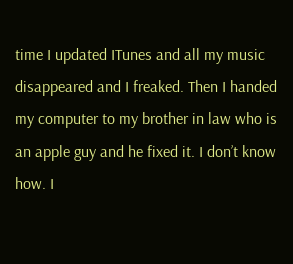time I updated ITunes and all my music disappeared and I freaked. Then I handed my computer to my brother in law who is an apple guy and he fixed it. I don’t know how. I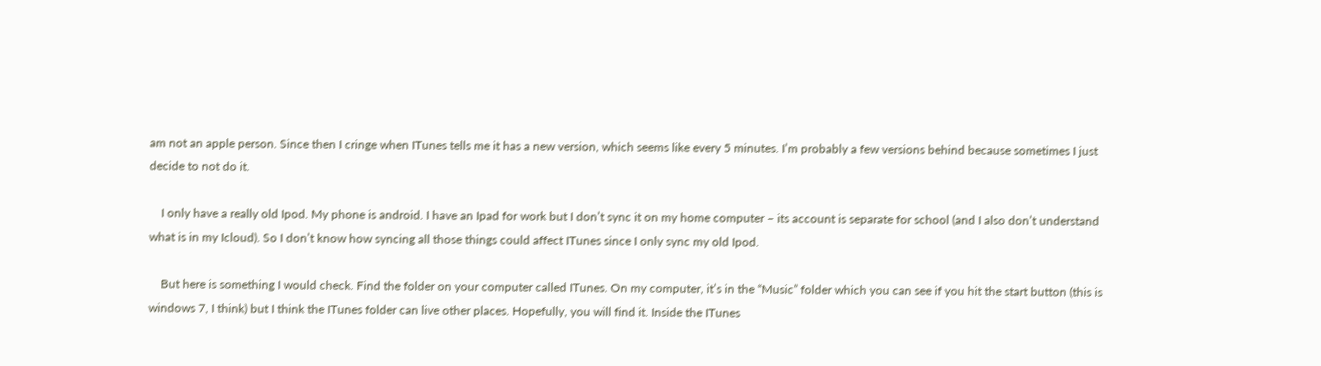am not an apple person. Since then I cringe when ITunes tells me it has a new version, which seems like every 5 minutes. I’m probably a few versions behind because sometimes I just decide to not do it.

    I only have a really old Ipod. My phone is android. I have an Ipad for work but I don’t sync it on my home computer – its account is separate for school (and I also don’t understand what is in my Icloud). So I don’t know how syncing all those things could affect ITunes since I only sync my old Ipod.

    But here is something I would check. Find the folder on your computer called ITunes. On my computer, it’s in the “Music” folder which you can see if you hit the start button (this is windows 7, I think) but I think the ITunes folder can live other places. Hopefully, you will find it. Inside the ITunes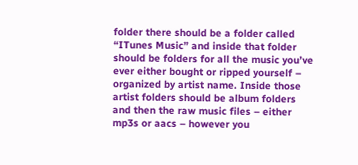folder there should be a folder called “ITunes Music” and inside that folder should be folders for all the music you’ve ever either bought or ripped yourself – organized by artist name. Inside those artist folders should be album folders and then the raw music files – either mp3s or aacs – however you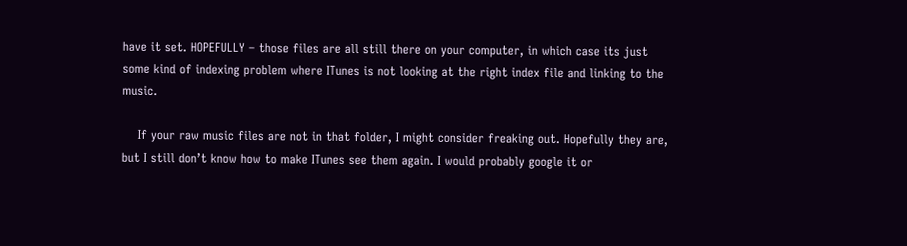have it set. HOPEFULLY – those files are all still there on your computer, in which case its just some kind of indexing problem where ITunes is not looking at the right index file and linking to the music.

    If your raw music files are not in that folder, I might consider freaking out. Hopefully they are, but I still don’t know how to make ITunes see them again. I would probably google it or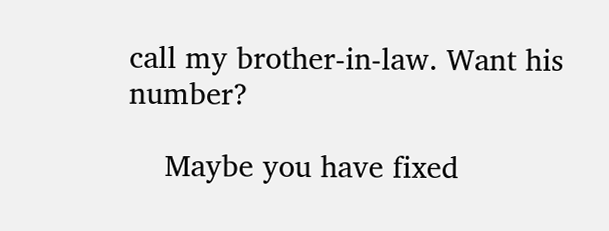call my brother-in-law. Want his number?

    Maybe you have fixed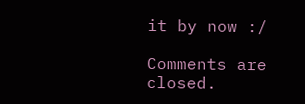it by now :/

Comments are closed.